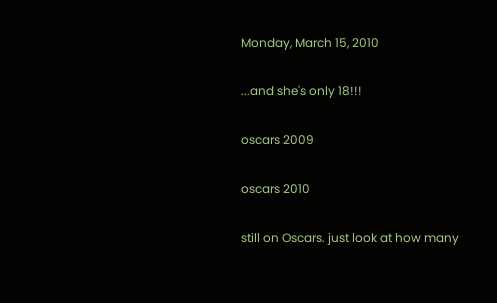Monday, March 15, 2010

...and she's only 18!!!

oscars 2009

oscars 2010

still on Oscars. just look at how many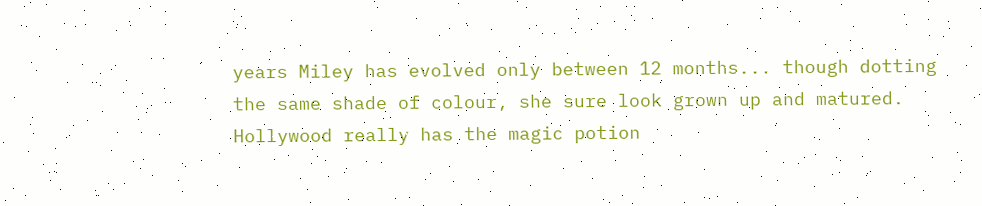years Miley has evolved only between 12 months... though dotting the same shade of colour, she sure look grown up and matured. Hollywood really has the magic potion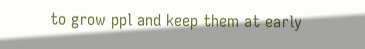to grow ppl and keep them at early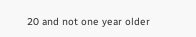20 and not one year older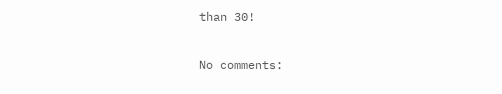than 30!

No comments: